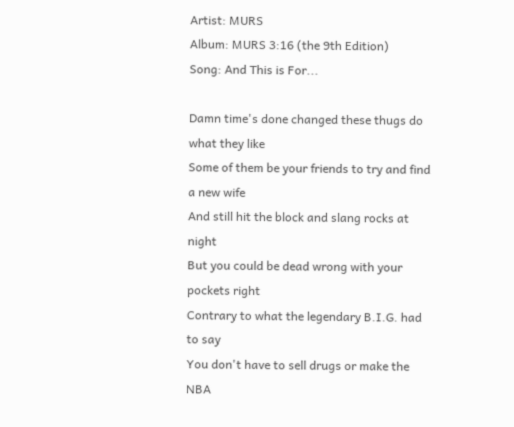Artist: MURS
Album: MURS 3:16 (the 9th Edition)
Song: And This is For...

Damn time's done changed these thugs do what they like
Some of them be your friends to try and find a new wife
And still hit the block and slang rocks at night
But you could be dead wrong with your pockets right
Contrary to what the legendary B.I.G. had to say
You don't have to sell drugs or make the NBA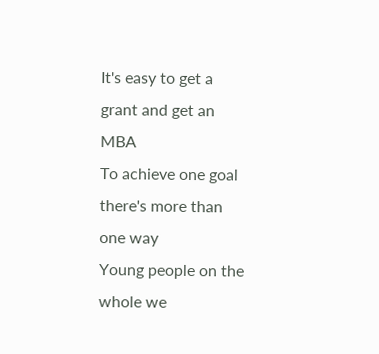It's easy to get a grant and get an MBA
To achieve one goal there's more than one way
Young people on the whole we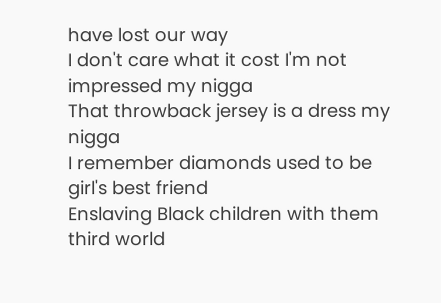have lost our way
I don't care what it cost I'm not impressed my nigga
That throwback jersey is a dress my nigga
I remember diamonds used to be girl's best friend
Enslaving Black children with them third world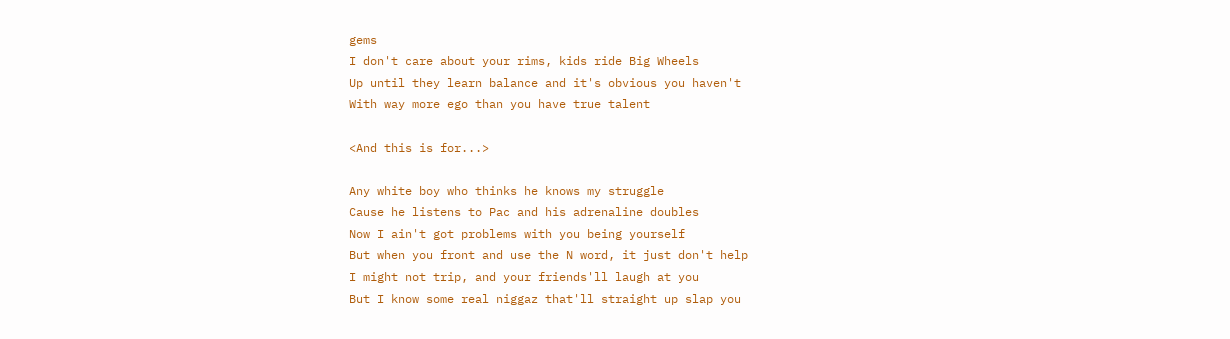gems
I don't care about your rims, kids ride Big Wheels
Up until they learn balance and it's obvious you haven't
With way more ego than you have true talent

<And this is for...>

Any white boy who thinks he knows my struggle
Cause he listens to Pac and his adrenaline doubles
Now I ain't got problems with you being yourself
But when you front and use the N word, it just don't help
I might not trip, and your friends'll laugh at you
But I know some real niggaz that'll straight up slap you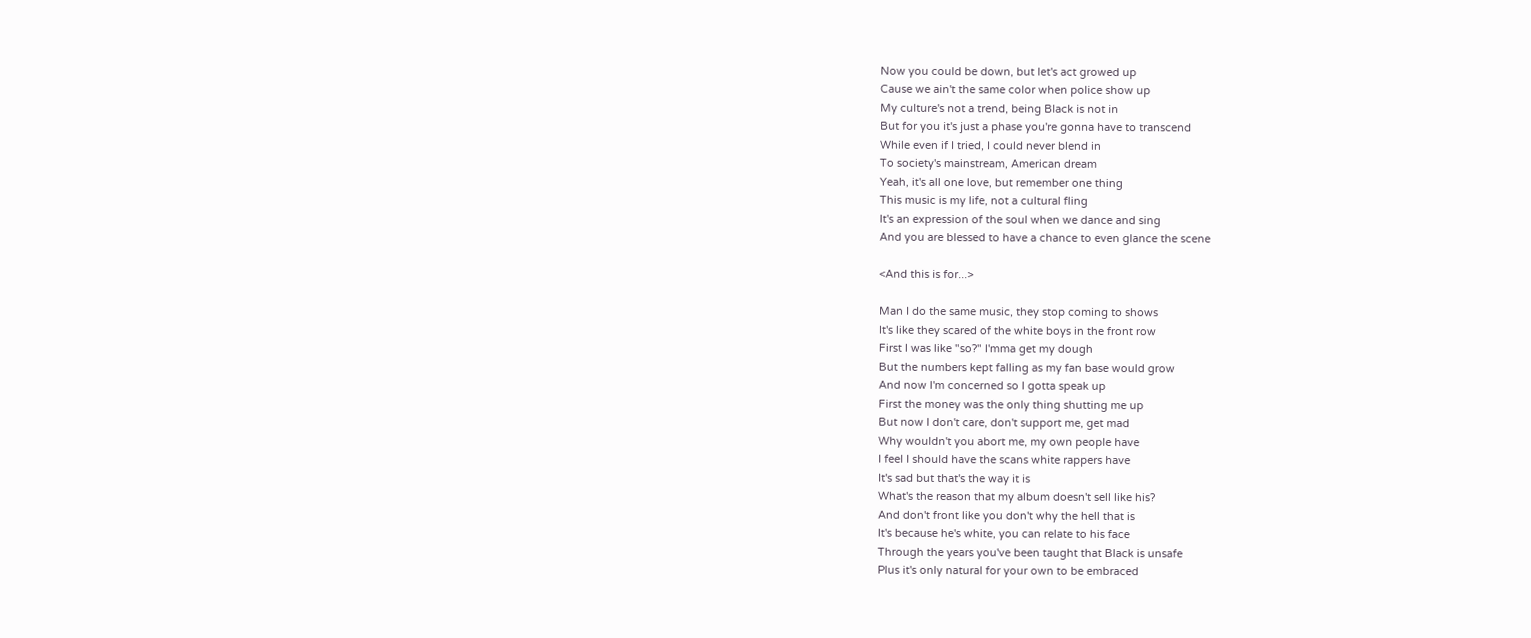Now you could be down, but let's act growed up
Cause we ain't the same color when police show up
My culture's not a trend, being Black is not in
But for you it's just a phase you're gonna have to transcend
While even if I tried, I could never blend in
To society's mainstream, American dream
Yeah, it's all one love, but remember one thing
This music is my life, not a cultural fling
It's an expression of the soul when we dance and sing
And you are blessed to have a chance to even glance the scene

<And this is for...>

Man I do the same music, they stop coming to shows
It's like they scared of the white boys in the front row
First I was like "so?" I'mma get my dough
But the numbers kept falling as my fan base would grow
And now I'm concerned so I gotta speak up
First the money was the only thing shutting me up
But now I don't care, don't support me, get mad
Why wouldn't you abort me, my own people have
I feel I should have the scans white rappers have
It's sad but that's the way it is
What's the reason that my album doesn't sell like his?
And don't front like you don't why the hell that is
It's because he's white, you can relate to his face
Through the years you've been taught that Black is unsafe
Plus it's only natural for your own to be embraced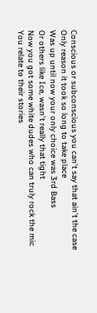Conscious or subconscious you can't say that ain't the case
Only reason it took so long to take place
Was up until now your only choice was 3rd Bass
Or others like Ice, wasn't really that tight
Now you got some white dudes who can truly rock the mic
You relate to their stories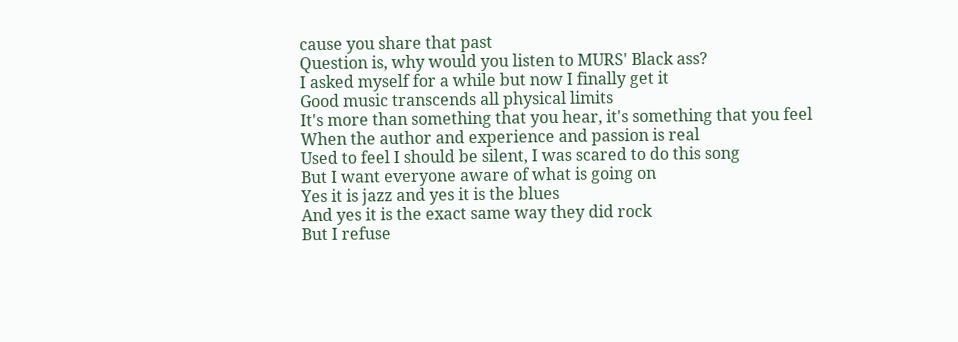cause you share that past
Question is, why would you listen to MURS' Black ass?
I asked myself for a while but now I finally get it
Good music transcends all physical limits
It's more than something that you hear, it's something that you feel
When the author and experience and passion is real
Used to feel I should be silent, I was scared to do this song
But I want everyone aware of what is going on
Yes it is jazz and yes it is the blues
And yes it is the exact same way they did rock
But I refuse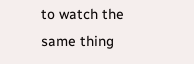to watch the same thing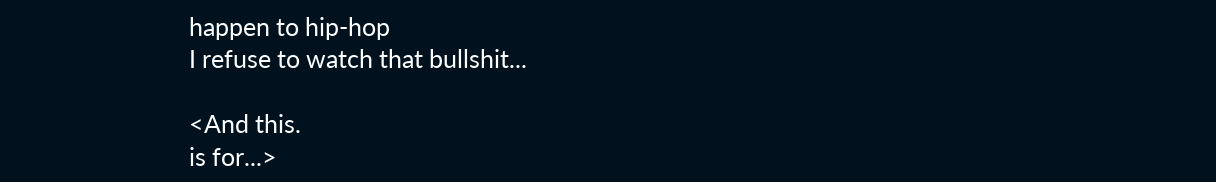happen to hip-hop
I refuse to watch that bullshit...

<And this.
is for...>